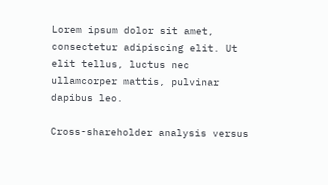Lorem ipsum dolor sit amet, consectetur adipiscing elit. Ut elit tellus, luctus nec ullamcorper mattis, pulvinar dapibus leo.

Cross-shareholder analysis versus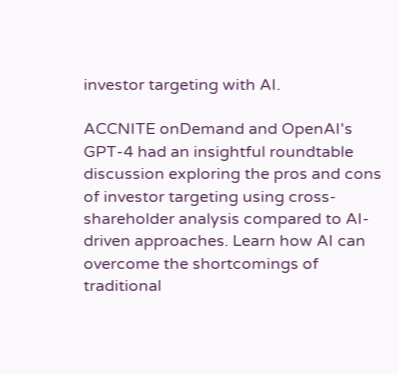investor targeting with AI.

ACCNITE onDemand and OpenAI's GPT-4 had an insightful roundtable discussion exploring the pros and cons of investor targeting using cross-shareholder analysis compared to AI-driven approaches. Learn how AI can overcome the shortcomings of traditional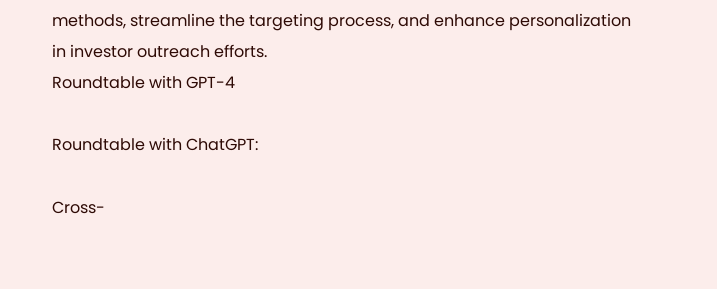methods, streamline the targeting process, and enhance personalization in investor outreach efforts.
Roundtable with GPT-4

Roundtable with ChatGPT:

Cross-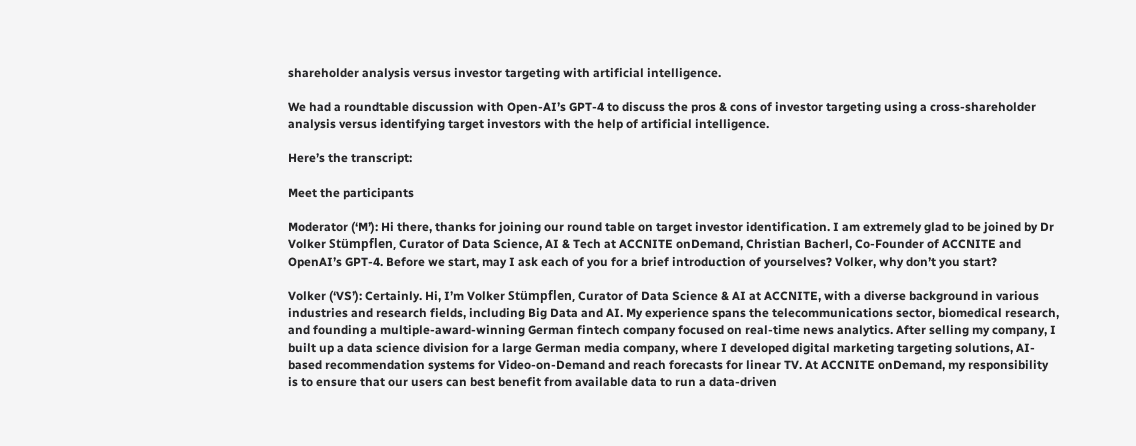shareholder analysis versus investor targeting with artificial intelligence.

We had a roundtable discussion with Open-AI’s GPT-4 to discuss the pros & cons of investor targeting using a cross-shareholder analysis versus identifying target investors with the help of artificial intelligence.

Here’s the transcript:

Meet the participants

Moderator (‘M’): Hi there, thanks for joining our round table on target investor identification. I am extremely glad to be joined by Dr Volker Stümpflen, Curator of Data Science, AI & Tech at ACCNITE onDemand, Christian Bacherl, Co-Founder of ACCNITE and OpenAI’s GPT-4. Before we start, may I ask each of you for a brief introduction of yourselves? Volker, why don’t you start?

Volker (‘VS’): Certainly. Hi, I’m Volker Stümpflen, Curator of Data Science & AI at ACCNITE, with a diverse background in various industries and research fields, including Big Data and AI. My experience spans the telecommunications sector, biomedical research, and founding a multiple-award-winning German fintech company focused on real-time news analytics. After selling my company, I built up a data science division for a large German media company, where I developed digital marketing targeting solutions, AI-based recommendation systems for Video-on-Demand and reach forecasts for linear TV. At ACCNITE onDemand, my responsibility is to ensure that our users can best benefit from available data to run a data-driven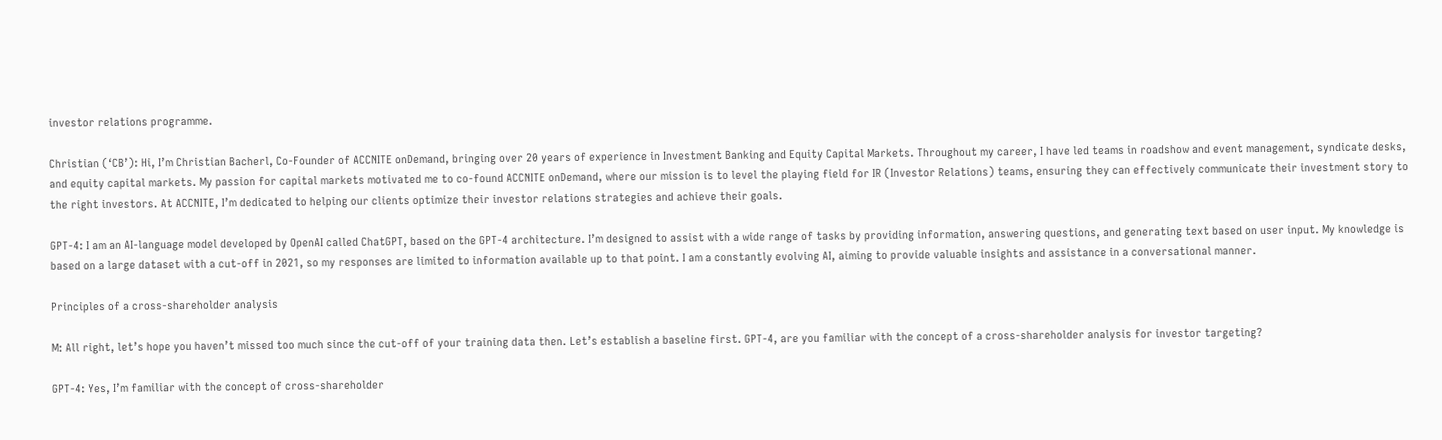investor relations programme.

Christian (‘CB’): Hi, I’m Christian Bacherl, Co-Founder of ACCNITE onDemand, bringing over 20 years of experience in Investment Banking and Equity Capital Markets. Throughout my career, I have led teams in roadshow and event management, syndicate desks, and equity capital markets. My passion for capital markets motivated me to co-found ACCNITE onDemand, where our mission is to level the playing field for IR (Investor Relations) teams, ensuring they can effectively communicate their investment story to the right investors. At ACCNITE, I’m dedicated to helping our clients optimize their investor relations strategies and achieve their goals.

GPT-4: I am an AI-language model developed by OpenAI called ChatGPT, based on the GPT-4 architecture. I’m designed to assist with a wide range of tasks by providing information, answering questions, and generating text based on user input. My knowledge is based on a large dataset with a cut-off in 2021, so my responses are limited to information available up to that point. I am a constantly evolving AI, aiming to provide valuable insights and assistance in a conversational manner.

Principles of a cross-shareholder analysis

M: All right, let’s hope you haven’t missed too much since the cut-off of your training data then. Let’s establish a baseline first. GPT-4, are you familiar with the concept of a cross-shareholder analysis for investor targeting?

GPT-4: Yes, I’m familiar with the concept of cross-shareholder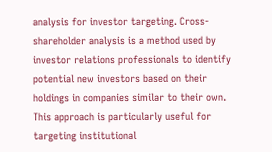analysis for investor targeting. Cross-shareholder analysis is a method used by investor relations professionals to identify potential new investors based on their holdings in companies similar to their own. This approach is particularly useful for targeting institutional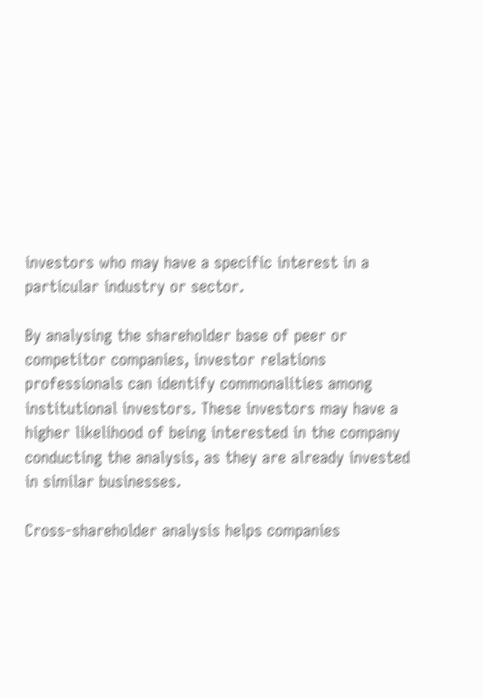investors who may have a specific interest in a particular industry or sector.

By analysing the shareholder base of peer or competitor companies, investor relations professionals can identify commonalities among institutional investors. These investors may have a higher likelihood of being interested in the company conducting the analysis, as they are already invested in similar businesses.

Cross-shareholder analysis helps companies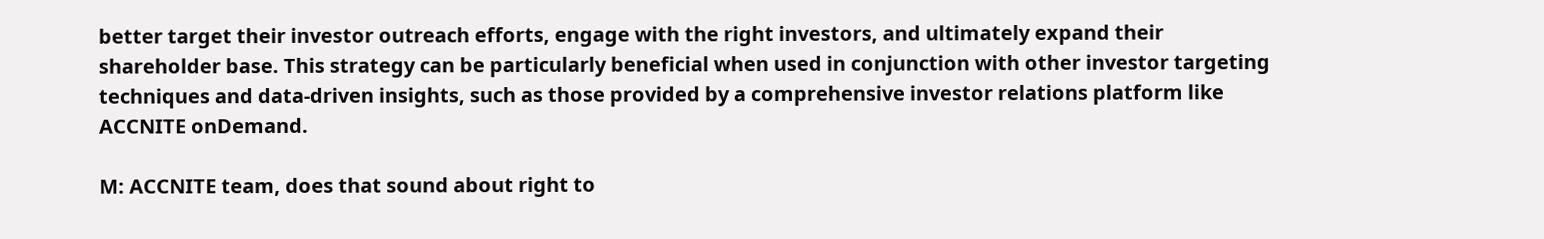better target their investor outreach efforts, engage with the right investors, and ultimately expand their shareholder base. This strategy can be particularly beneficial when used in conjunction with other investor targeting techniques and data-driven insights, such as those provided by a comprehensive investor relations platform like ACCNITE onDemand.

M: ACCNITE team, does that sound about right to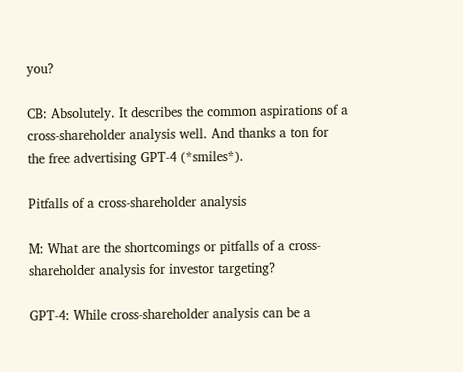you?

CB: Absolutely. It describes the common aspirations of a cross-shareholder analysis well. And thanks a ton for the free advertising GPT-4 (*smiles*).

Pitfalls of a cross-shareholder analysis

M: What are the shortcomings or pitfalls of a cross-shareholder analysis for investor targeting?

GPT-4: While cross-shareholder analysis can be a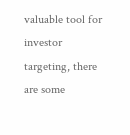valuable tool for investor targeting, there are some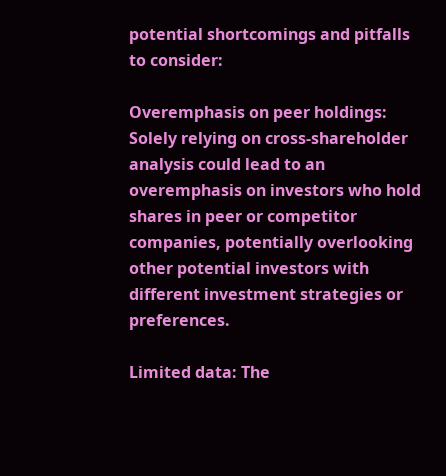potential shortcomings and pitfalls to consider:

Overemphasis on peer holdings: Solely relying on cross-shareholder analysis could lead to an overemphasis on investors who hold shares in peer or competitor companies, potentially overlooking other potential investors with different investment strategies or preferences.

Limited data: The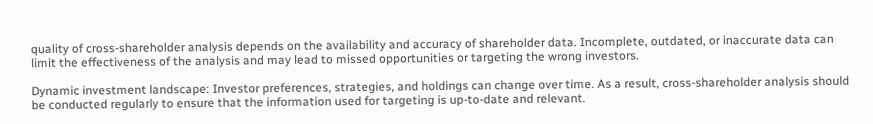quality of cross-shareholder analysis depends on the availability and accuracy of shareholder data. Incomplete, outdated, or inaccurate data can limit the effectiveness of the analysis and may lead to missed opportunities or targeting the wrong investors.

Dynamic investment landscape: Investor preferences, strategies, and holdings can change over time. As a result, cross-shareholder analysis should be conducted regularly to ensure that the information used for targeting is up-to-date and relevant.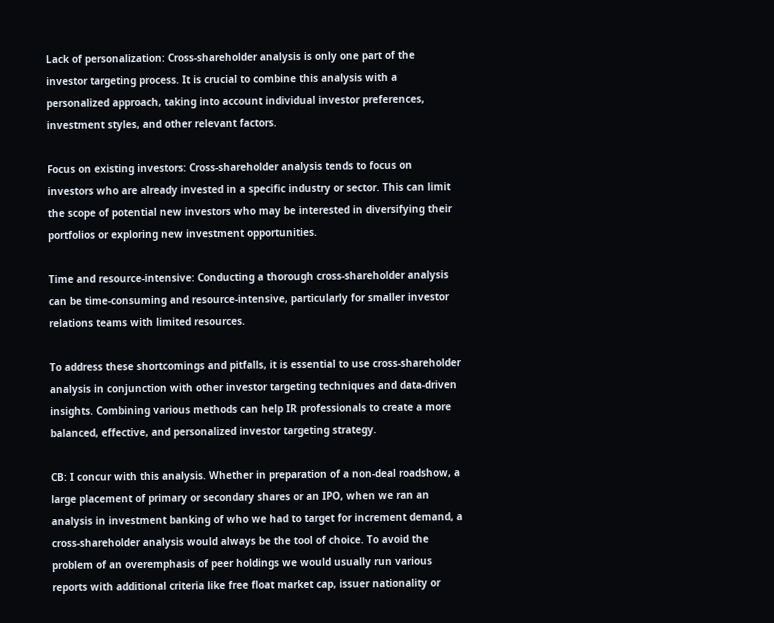Lack of personalization: Cross-shareholder analysis is only one part of the investor targeting process. It is crucial to combine this analysis with a personalized approach, taking into account individual investor preferences, investment styles, and other relevant factors.

Focus on existing investors: Cross-shareholder analysis tends to focus on investors who are already invested in a specific industry or sector. This can limit the scope of potential new investors who may be interested in diversifying their portfolios or exploring new investment opportunities.

Time and resource-intensive: Conducting a thorough cross-shareholder analysis can be time-consuming and resource-intensive, particularly for smaller investor relations teams with limited resources.

To address these shortcomings and pitfalls, it is essential to use cross-shareholder analysis in conjunction with other investor targeting techniques and data-driven insights. Combining various methods can help IR professionals to create a more balanced, effective, and personalized investor targeting strategy.

CB: I concur with this analysis. Whether in preparation of a non-deal roadshow, a large placement of primary or secondary shares or an IPO, when we ran an analysis in investment banking of who we had to target for increment demand, a cross-shareholder analysis would always be the tool of choice. To avoid the problem of an overemphasis of peer holdings we would usually run various reports with additional criteria like free float market cap, issuer nationality or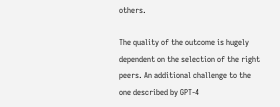others.

The quality of the outcome is hugely dependent on the selection of the right peers. An additional challenge to the one described by GPT-4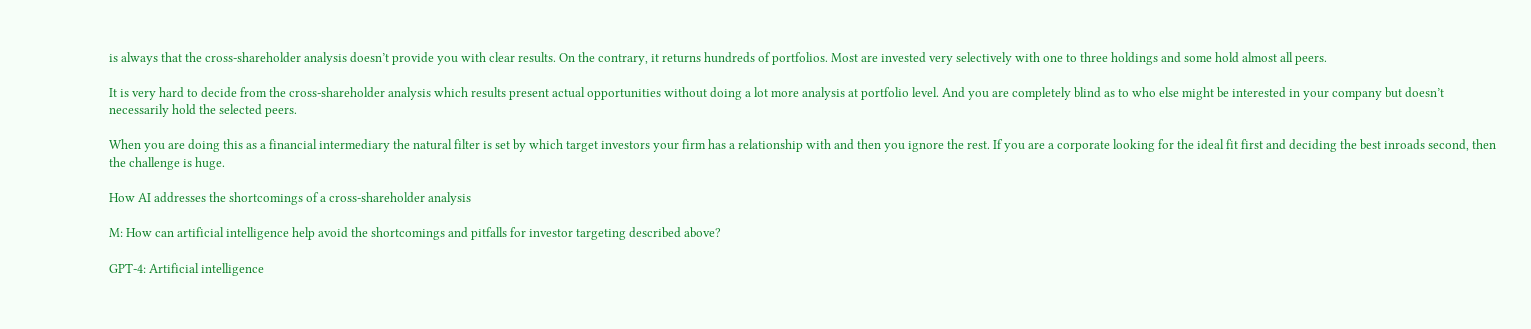is always that the cross-shareholder analysis doesn’t provide you with clear results. On the contrary, it returns hundreds of portfolios. Most are invested very selectively with one to three holdings and some hold almost all peers.

It is very hard to decide from the cross-shareholder analysis which results present actual opportunities without doing a lot more analysis at portfolio level. And you are completely blind as to who else might be interested in your company but doesn’t necessarily hold the selected peers.

When you are doing this as a financial intermediary the natural filter is set by which target investors your firm has a relationship with and then you ignore the rest. If you are a corporate looking for the ideal fit first and deciding the best inroads second, then the challenge is huge.

How AI addresses the shortcomings of a cross-shareholder analysis

M: How can artificial intelligence help avoid the shortcomings and pitfalls for investor targeting described above?

GPT-4: Artificial intelligence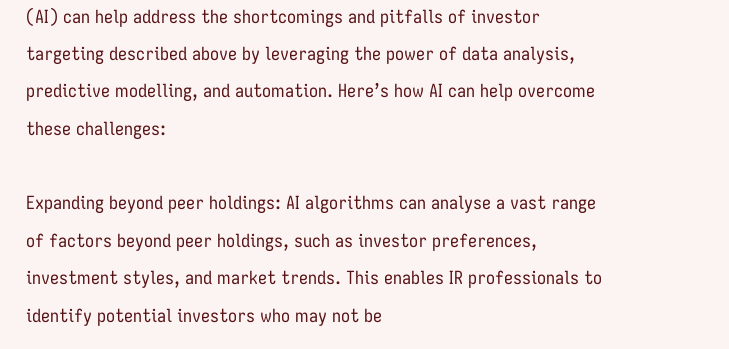(AI) can help address the shortcomings and pitfalls of investor targeting described above by leveraging the power of data analysis, predictive modelling, and automation. Here’s how AI can help overcome these challenges:

Expanding beyond peer holdings: AI algorithms can analyse a vast range of factors beyond peer holdings, such as investor preferences, investment styles, and market trends. This enables IR professionals to identify potential investors who may not be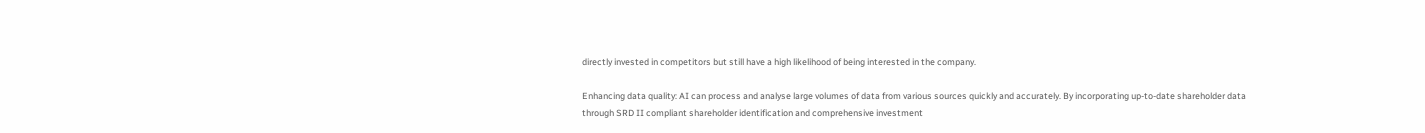directly invested in competitors but still have a high likelihood of being interested in the company.

Enhancing data quality: AI can process and analyse large volumes of data from various sources quickly and accurately. By incorporating up-to-date shareholder data through SRD II compliant shareholder identification and comprehensive investment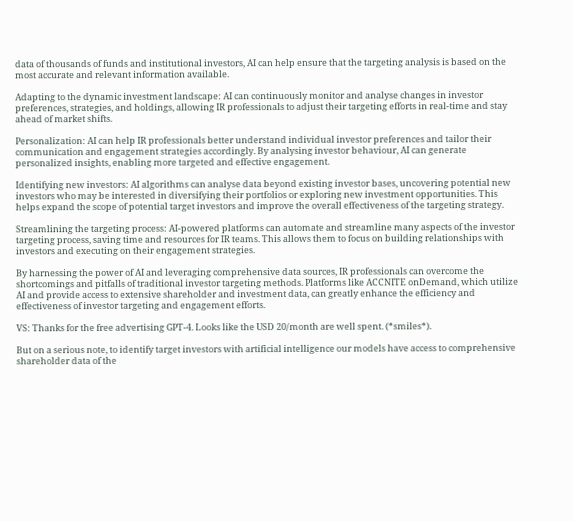data of thousands of funds and institutional investors, AI can help ensure that the targeting analysis is based on the most accurate and relevant information available.

Adapting to the dynamic investment landscape: AI can continuously monitor and analyse changes in investor preferences, strategies, and holdings, allowing IR professionals to adjust their targeting efforts in real-time and stay ahead of market shifts.

Personalization: AI can help IR professionals better understand individual investor preferences and tailor their communication and engagement strategies accordingly. By analysing investor behaviour, AI can generate personalized insights, enabling more targeted and effective engagement.

Identifying new investors: AI algorithms can analyse data beyond existing investor bases, uncovering potential new investors who may be interested in diversifying their portfolios or exploring new investment opportunities. This helps expand the scope of potential target investors and improve the overall effectiveness of the targeting strategy.

Streamlining the targeting process: AI-powered platforms can automate and streamline many aspects of the investor targeting process, saving time and resources for IR teams. This allows them to focus on building relationships with investors and executing on their engagement strategies.

By harnessing the power of AI and leveraging comprehensive data sources, IR professionals can overcome the shortcomings and pitfalls of traditional investor targeting methods. Platforms like ACCNITE onDemand, which utilize AI and provide access to extensive shareholder and investment data, can greatly enhance the efficiency and effectiveness of investor targeting and engagement efforts.

VS: Thanks for the free advertising GPT-4. Looks like the USD 20/month are well spent. (*smiles*).

But on a serious note, to identify target investors with artificial intelligence our models have access to comprehensive shareholder data of the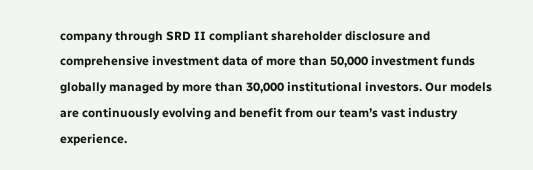company through SRD II compliant shareholder disclosure and comprehensive investment data of more than 50,000 investment funds globally managed by more than 30,000 institutional investors. Our models are continuously evolving and benefit from our team’s vast industry experience.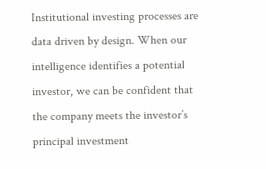Institutional investing processes are data driven by design. When our intelligence identifies a potential investor, we can be confident that the company meets the investor’s principal investment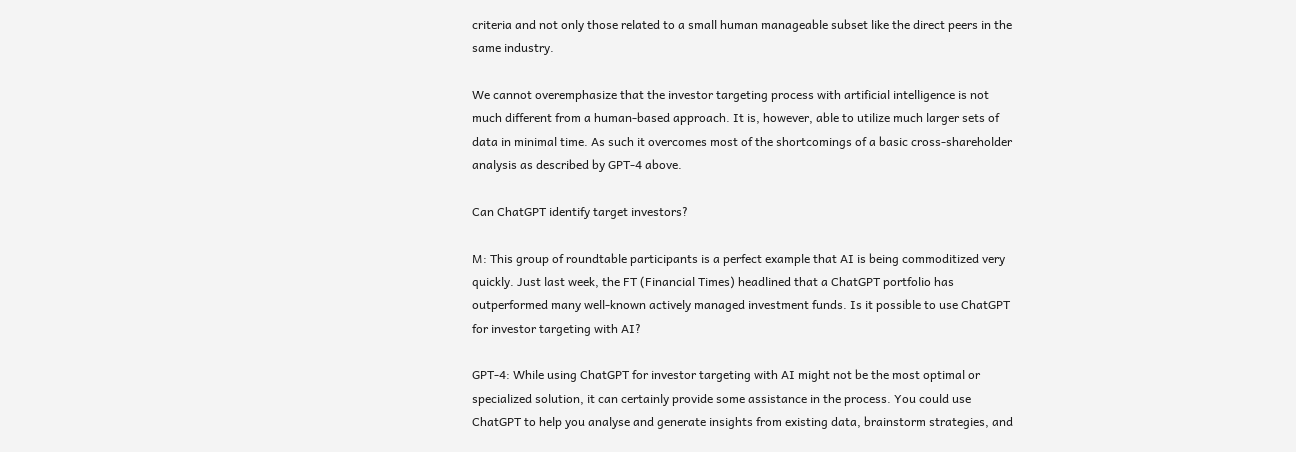criteria and not only those related to a small human manageable subset like the direct peers in the same industry.

We cannot overemphasize that the investor targeting process with artificial intelligence is not much different from a human-based approach. It is, however, able to utilize much larger sets of data in minimal time. As such it overcomes most of the shortcomings of a basic cross-shareholder analysis as described by GPT-4 above.

Can ChatGPT identify target investors?

M: This group of roundtable participants is a perfect example that AI is being commoditized very quickly. Just last week, the FT (Financial Times) headlined that a ChatGPT portfolio has outperformed many well-known actively managed investment funds. Is it possible to use ChatGPT for investor targeting with AI?

GPT-4: While using ChatGPT for investor targeting with AI might not be the most optimal or specialized solution, it can certainly provide some assistance in the process. You could use ChatGPT to help you analyse and generate insights from existing data, brainstorm strategies, and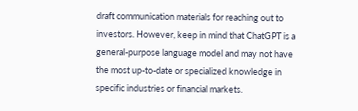draft communication materials for reaching out to investors. However, keep in mind that ChatGPT is a general-purpose language model and may not have the most up-to-date or specialized knowledge in specific industries or financial markets.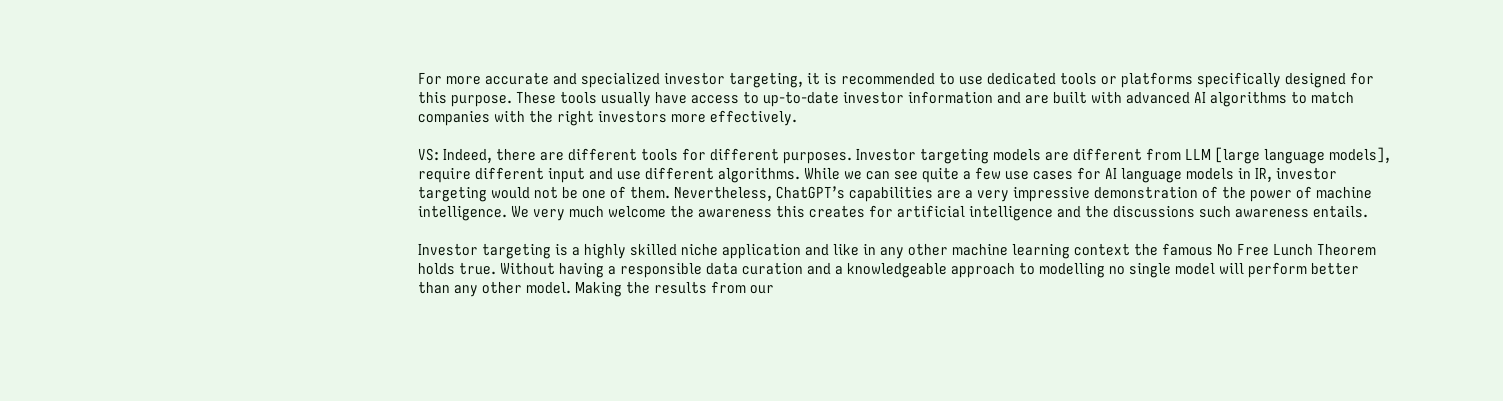For more accurate and specialized investor targeting, it is recommended to use dedicated tools or platforms specifically designed for this purpose. These tools usually have access to up-to-date investor information and are built with advanced AI algorithms to match companies with the right investors more effectively.

VS: Indeed, there are different tools for different purposes. Investor targeting models are different from LLM [large language models], require different input and use different algorithms. While we can see quite a few use cases for AI language models in IR, investor targeting would not be one of them. Nevertheless, ChatGPT’s capabilities are a very impressive demonstration of the power of machine intelligence. We very much welcome the awareness this creates for artificial intelligence and the discussions such awareness entails.

Investor targeting is a highly skilled niche application and like in any other machine learning context the famous No Free Lunch Theorem holds true. Without having a responsible data curation and a knowledgeable approach to modelling no single model will perform better than any other model. Making the results from our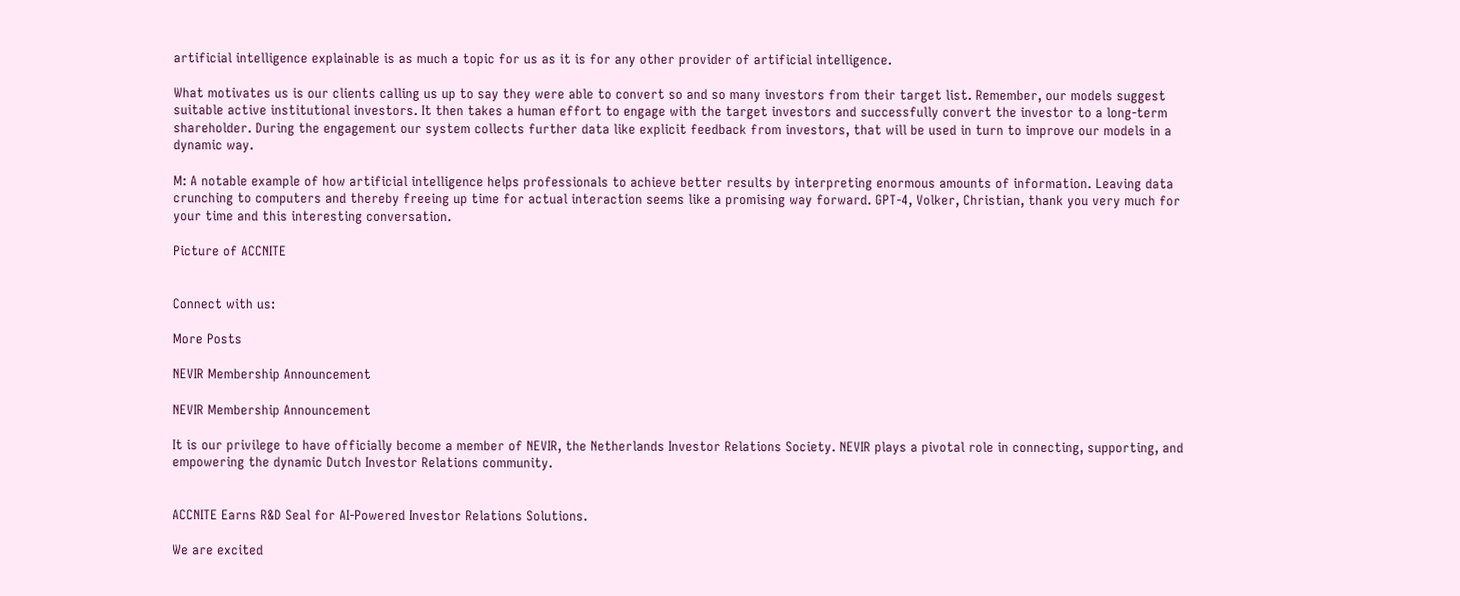artificial intelligence explainable is as much a topic for us as it is for any other provider of artificial intelligence.

What motivates us is our clients calling us up to say they were able to convert so and so many investors from their target list. Remember, our models suggest suitable active institutional investors. It then takes a human effort to engage with the target investors and successfully convert the investor to a long-term shareholder. During the engagement our system collects further data like explicit feedback from investors, that will be used in turn to improve our models in a dynamic way.

M: A notable example of how artificial intelligence helps professionals to achieve better results by interpreting enormous amounts of information. Leaving data crunching to computers and thereby freeing up time for actual interaction seems like a promising way forward. GPT-4, Volker, Christian, thank you very much for your time and this interesting conversation.

Picture of ACCNITE


Connect with us:

More Posts

NEVIR Membership Announcement

NEVIR Membership Announcement

It is our privilege to have officially become a member of NEVIR, the Netherlands Investor Relations Society. NEVIR plays a pivotal role in connecting, supporting, and empowering the dynamic Dutch Investor Relations community.


ACCNITE Earns R&D Seal for AI-Powered Investor Relations Solutions.

We are excited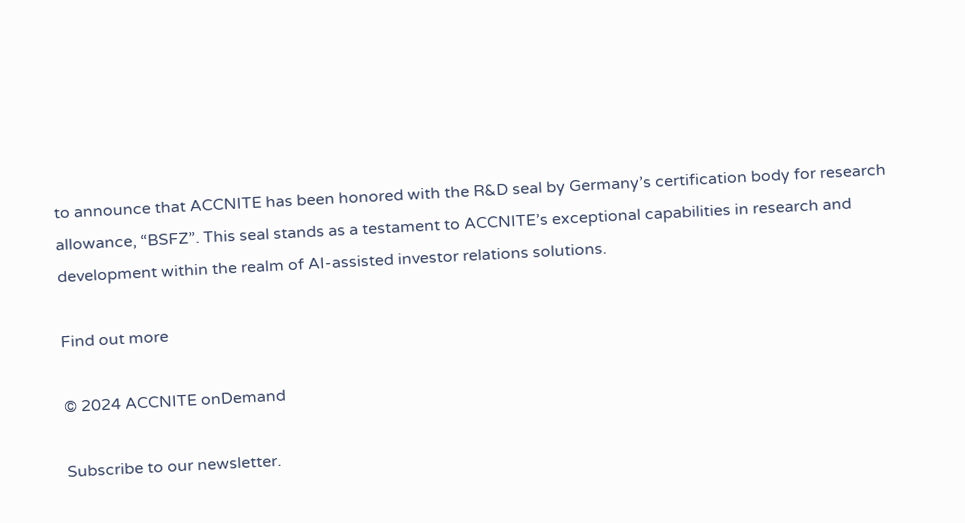to announce that ACCNITE has been honored with the R&D seal by Germany’s certification body for research allowance, “BSFZ”. This seal stands as a testament to ACCNITE’s exceptional capabilities in research and development within the realm of AI-assisted investor relations solutions.

Find out more

© 2024 ACCNITE onDemand

Subscribe to our newsletter.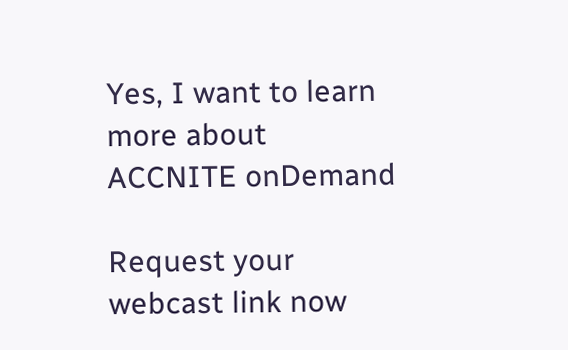Yes, I want to learn more about
ACCNITE onDemand

Request your webcast link now